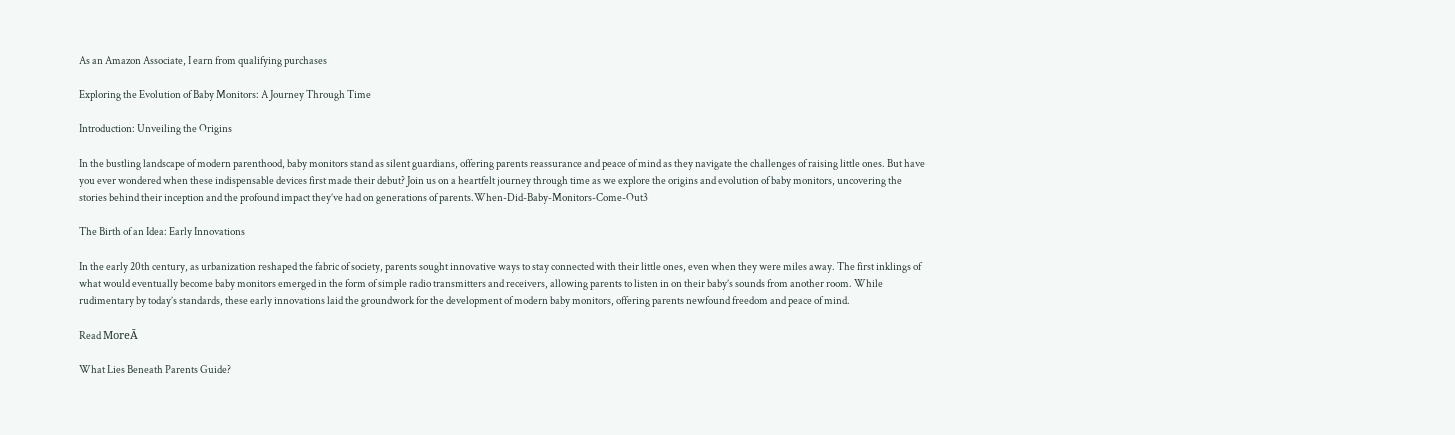As an Amazon Associate, I earn from qualifying purchases

Exploring the Evolution of Baby Monitors: A Journey Through Time

Introduction: Unveiling the Origins

In the bustling landscape of modern parenthood, baby monitors stand as silent guardians, offering parents reassurance and peace of mind as they navigate the challenges of raising little ones. But have you ever wondered when these indispensable devices first made their debut? Join us on a heartfelt journey through time as we explore the origins and evolution of baby monitors, uncovering the stories behind their inception and the profound impact they’ve had on generations of parents.When-Did-Baby-Monitors-Come-Out3

The Birth of an Idea: Early Innovations

In the early 20th century, as urbanization reshaped the fabric of society, parents sought innovative ways to stay connected with their little ones, even when they were miles away. The first inklings of what would eventually become baby monitors emerged in the form of simple radio transmitters and receivers, allowing parents to listen in on their baby’s sounds from another room. While rudimentary by today’s standards, these early innovations laid the groundwork for the development of modern baby monitors, offering parents newfound freedom and peace of mind.

Read MoreĀ

What Lies Beneath Parents Guide?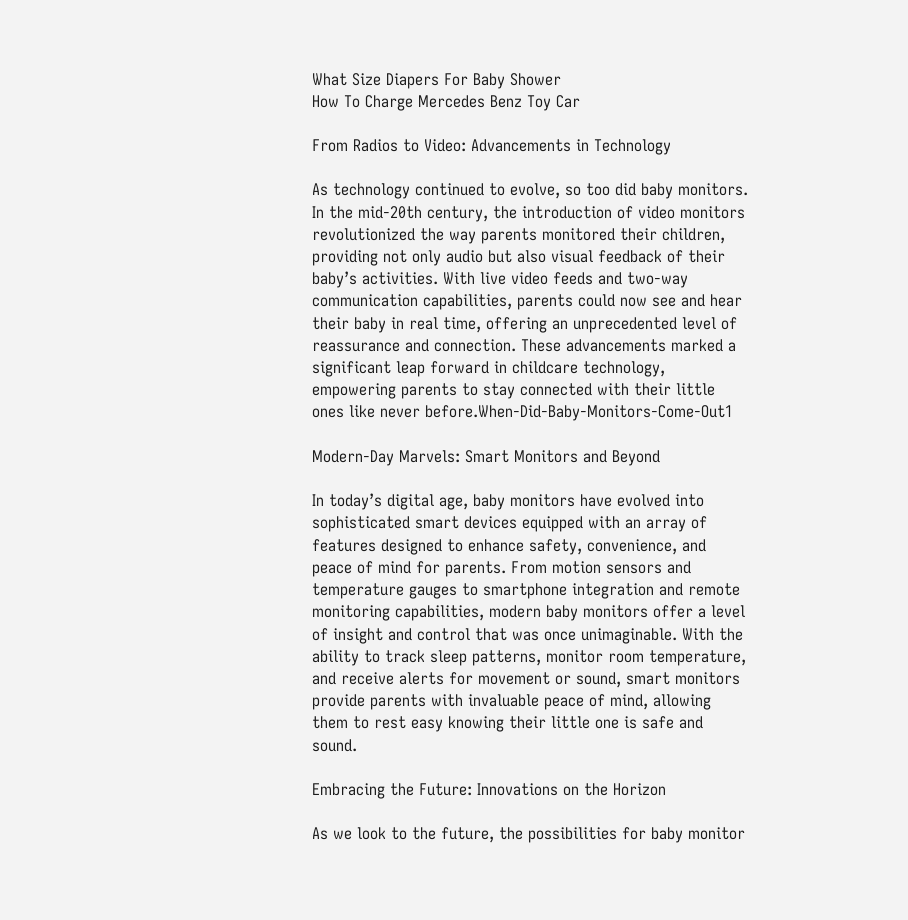What Size Diapers For Baby Shower
How To Charge Mercedes Benz Toy Car

From Radios to Video: Advancements in Technology

As technology continued to evolve, so too did baby monitors. In the mid-20th century, the introduction of video monitors revolutionized the way parents monitored their children, providing not only audio but also visual feedback of their baby’s activities. With live video feeds and two-way communication capabilities, parents could now see and hear their baby in real time, offering an unprecedented level of reassurance and connection. These advancements marked a significant leap forward in childcare technology, empowering parents to stay connected with their little ones like never before.When-Did-Baby-Monitors-Come-Out1

Modern-Day Marvels: Smart Monitors and Beyond

In today’s digital age, baby monitors have evolved into sophisticated smart devices equipped with an array of features designed to enhance safety, convenience, and peace of mind for parents. From motion sensors and temperature gauges to smartphone integration and remote monitoring capabilities, modern baby monitors offer a level of insight and control that was once unimaginable. With the ability to track sleep patterns, monitor room temperature, and receive alerts for movement or sound, smart monitors provide parents with invaluable peace of mind, allowing them to rest easy knowing their little one is safe and sound.

Embracing the Future: Innovations on the Horizon

As we look to the future, the possibilities for baby monitor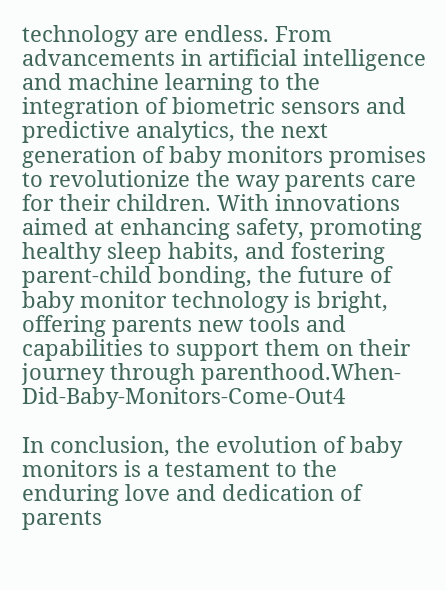technology are endless. From advancements in artificial intelligence and machine learning to the integration of biometric sensors and predictive analytics, the next generation of baby monitors promises to revolutionize the way parents care for their children. With innovations aimed at enhancing safety, promoting healthy sleep habits, and fostering parent-child bonding, the future of baby monitor technology is bright, offering parents new tools and capabilities to support them on their journey through parenthood.When-Did-Baby-Monitors-Come-Out4

In conclusion, the evolution of baby monitors is a testament to the enduring love and dedication of parents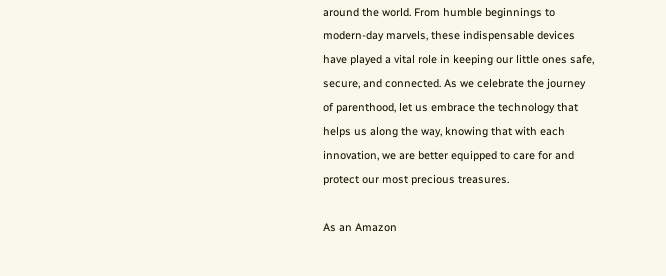around the world. From humble beginnings to modern-day marvels, these indispensable devices have played a vital role in keeping our little ones safe, secure, and connected. As we celebrate the journey of parenthood, let us embrace the technology that helps us along the way, knowing that with each innovation, we are better equipped to care for and protect our most precious treasures.

As an Amazon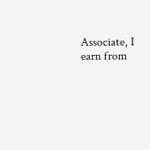Associate, I earn from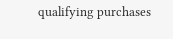qualifying purchases